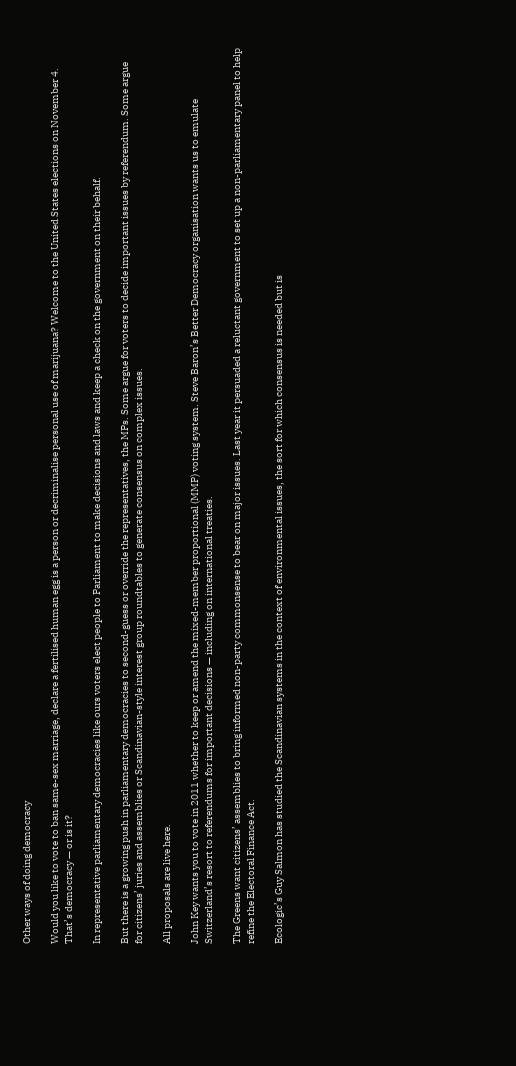Other ways of doing democracy

Would you like to vote to ban same-sex marriage, declare a fertilised human egg is a person or decriminalise personal use of marijuana? Welcome to the United States elections on November 4. That’s democracy — or is it?

In representative parliamentary democracies like ours voters elect people to Parliament to make decisions and laws and keep a check on the government on their behalf.

But there is a growing push in parliamentary democracies to second-guess or override the representatives, the MPs. Some argue for voters to decide important issues by referendum. Some argue for citizens’ juries and assemblies or Scandinavian-style interest group roundtables to generate consensus on complex issues.

All proposals are live here.

John Key wants you to vote in 2011 whether to keep or amend the mixed-member proportional (MMP) voting system. Steve Baron’s Better Democracy organisation wants us to emulate Switzerland’s resort to referendums for important decisions — including on international treaties.

The Greens want citizens’ assemblies to bring informed non-party commonsense to bear on major issues. Last year it persuaded a reluctant government to set up a non-parliamentary panel to help refine the Electoral Finance Act.

Ecologic’s Guy Salmon has studied the Scandinavian systems in the context of environmental issues, the sort for which consensus is needed but is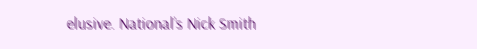elusive. National’s Nick Smith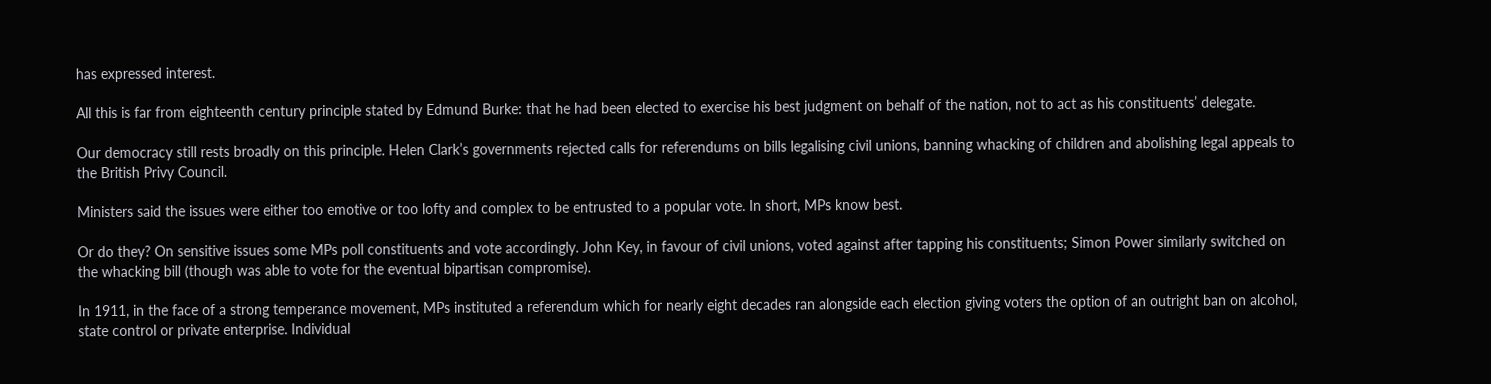has expressed interest.

All this is far from eighteenth century principle stated by Edmund Burke: that he had been elected to exercise his best judgment on behalf of the nation, not to act as his constituents’ delegate.

Our democracy still rests broadly on this principle. Helen Clark’s governments rejected calls for referendums on bills legalising civil unions, banning whacking of children and abolishing legal appeals to the British Privy Council.

Ministers said the issues were either too emotive or too lofty and complex to be entrusted to a popular vote. In short, MPs know best.

Or do they? On sensitive issues some MPs poll constituents and vote accordingly. John Key, in favour of civil unions, voted against after tapping his constituents; Simon Power similarly switched on the whacking bill (though was able to vote for the eventual bipartisan compromise).

In 1911, in the face of a strong temperance movement, MPs instituted a referendum which for nearly eight decades ran alongside each election giving voters the option of an outright ban on alcohol, state control or private enterprise. Individual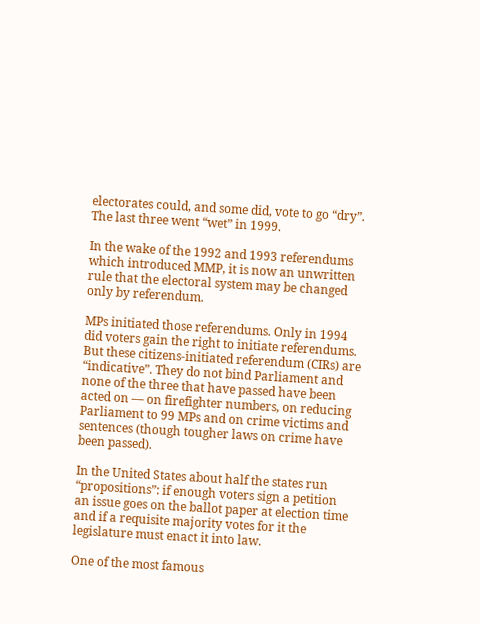electorates could, and some did, vote to go “dry”. The last three went “wet” in 1999.

In the wake of the 1992 and 1993 referendums which introduced MMP, it is now an unwritten rule that the electoral system may be changed only by referendum.

MPs initiated those referendums. Only in 1994 did voters gain the right to initiate referendums. But these citizens-initiated referendum (CIRs) are “indicative”. They do not bind Parliament and none of the three that have passed have been acted on — on firefighter numbers, on reducing Parliament to 99 MPs and on crime victims and sentences (though tougher laws on crime have been passed).

In the United States about half the states run “propositions”: if enough voters sign a petition an issue goes on the ballot paper at election time and if a requisite majority votes for it the legislature must enact it into law.

One of the most famous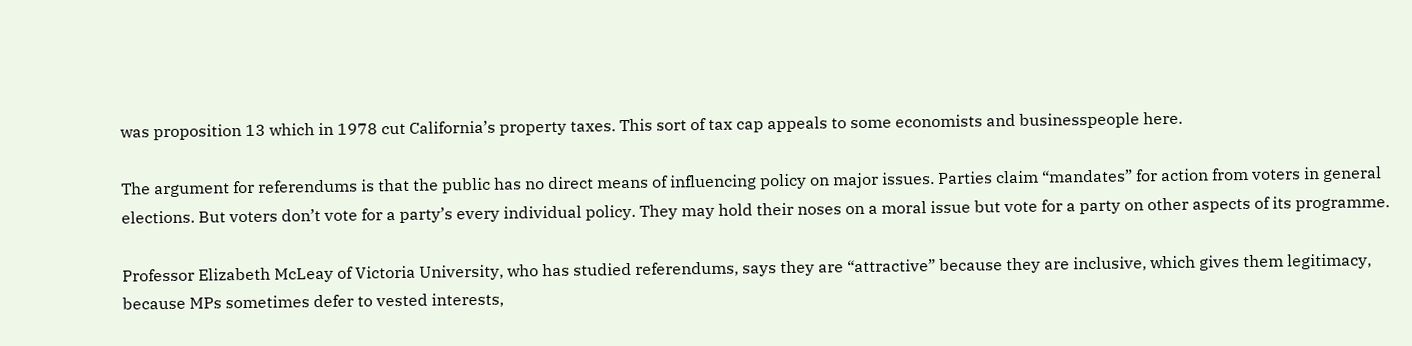was proposition 13 which in 1978 cut California’s property taxes. This sort of tax cap appeals to some economists and businesspeople here.

The argument for referendums is that the public has no direct means of influencing policy on major issues. Parties claim “mandates” for action from voters in general elections. But voters don’t vote for a party’s every individual policy. They may hold their noses on a moral issue but vote for a party on other aspects of its programme.

Professor Elizabeth McLeay of Victoria University, who has studied referendums, says they are “attractive” because they are inclusive, which gives them legitimacy, because MPs sometimes defer to vested interests,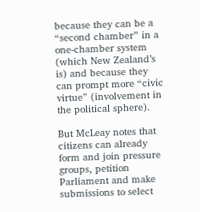because they can be a “second chamber” in a one-chamber system (which New Zealand’s is) and because they can prompt more “civic virtue” (involvement in the political sphere).

But McLeay notes that citizens can already form and join pressure groups, petition Parliament and make submissions to select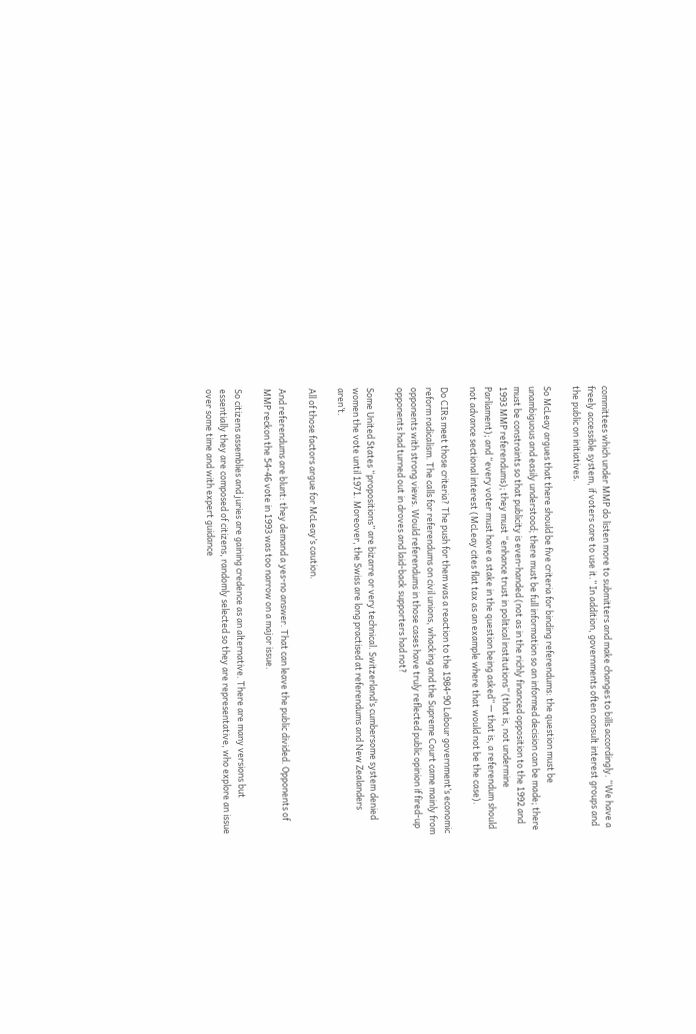committees which under MMP do listen more to submitters and make changes to bills accordingly. “We have a freely accessible system, if voters care to use it.” In addition, governments often consult interest groups and the public on initiatives.

So McLeay argues that there should be five criteria for binding referendums: the question must be unambiguous and easily understood; there must be full information so an informed decision can be made; there must be constraints so that publicity is even-handed (not as in the richly financed opposition to the 1992 and 1993 MMP referendums); they must “enhance trust in political institutions” (that is, not undermine Parliament); and “every voter must have a stake in the question being asked” — that is, a referendum should not advance sectional interest (McLeay cites flat tax as an example where that would not be the case).

Do CIRs meet those criteria? The push for them was a reaction to the 1984-90 Labour government’s economic reform radicalism. The calls for referendums on civil unions, whacking and the Supreme Court came mainly from opponents with strong views. Would referendums in those cases have truly reflected public opinion if fired-up opponents had turned out in droves and laid-back supporters had not?

Some United States “propositions” are bizarre or very technical. Switzerland’s cumbersome system denied women the vote until 1971. Moreover, the Swiss are long practised at referendums and New Zealanders aren’t.

All of those factors argue for McLeay’s caution.

And referendums are blunt: they demand a yes-no answer. That can leave the public divided. Opponents of MMP reckon the 54-46 vote in 1993 was too narrow on a major issue.

So citizens assemblies and juries are gaining credence as an alternative. There are many versions but essentially they are composed of citizens, randomly selected so they are representative, who explore an issue over some time and with expert guidance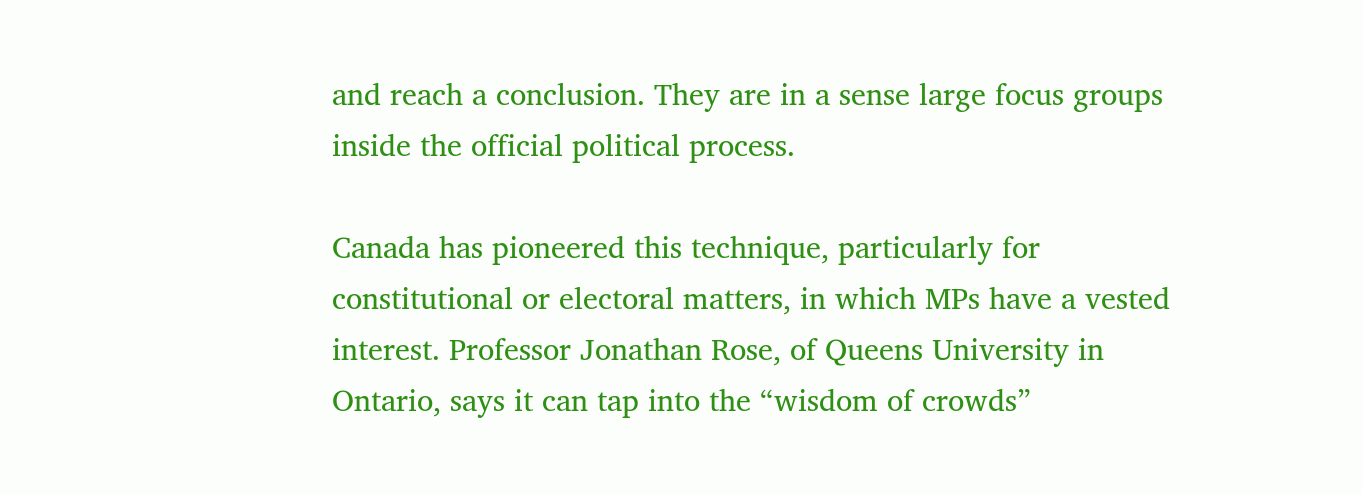and reach a conclusion. They are in a sense large focus groups inside the official political process.

Canada has pioneered this technique, particularly for constitutional or electoral matters, in which MPs have a vested interest. Professor Jonathan Rose, of Queens University in Ontario, says it can tap into the “wisdom of crowds”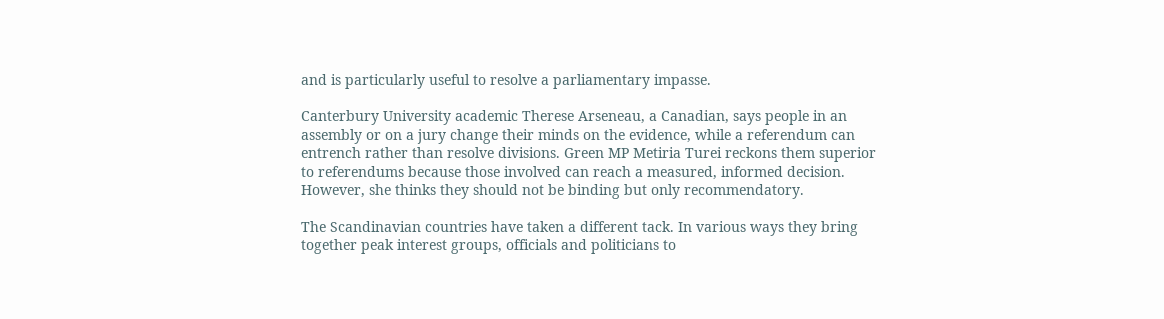and is particularly useful to resolve a parliamentary impasse.

Canterbury University academic Therese Arseneau, a Canadian, says people in an assembly or on a jury change their minds on the evidence, while a referendum can entrench rather than resolve divisions. Green MP Metiria Turei reckons them superior to referendums because those involved can reach a measured, informed decision. However, she thinks they should not be binding but only recommendatory.

The Scandinavian countries have taken a different tack. In various ways they bring together peak interest groups, officials and politicians to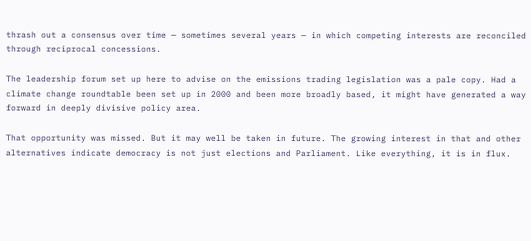thrash out a consensus over time — sometimes several years — in which competing interests are reconciled through reciprocal concessions.

The leadership forum set up here to advise on the emissions trading legislation was a pale copy. Had a climate change roundtable been set up in 2000 and been more broadly based, it might have generated a way forward in deeply divisive policy area.

That opportunity was missed. But it may well be taken in future. The growing interest in that and other alternatives indicate democracy is not just elections and Parliament. Like everything, it is in flux.